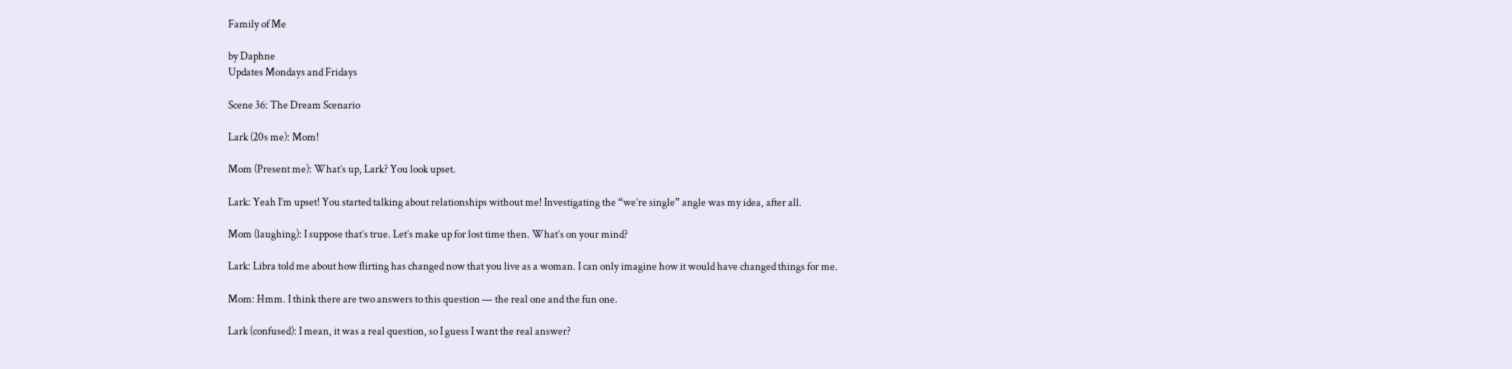Family of Me

by Daphne
Updates Mondays and Fridays

Scene 36: The Dream Scenario

Lark (20s me): Mom!

Mom (Present me): What’s up, Lark? You look upset.

Lark: Yeah I’m upset! You started talking about relationships without me! Investigating the “we’re single” angle was my idea, after all.

Mom (laughing): I suppose that’s true. Let’s make up for lost time then. What’s on your mind?

Lark: Libra told me about how flirting has changed now that you live as a woman. I can only imagine how it would have changed things for me.

Mom: Hmm. I think there are two answers to this question — the real one and the fun one.

Lark (confused): I mean, it was a real question, so I guess I want the real answer?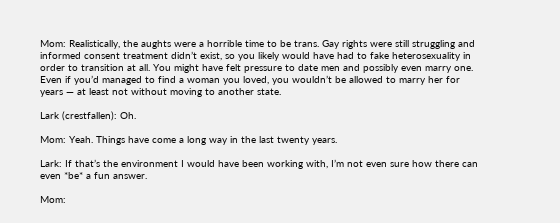Mom: Realistically, the aughts were a horrible time to be trans. Gay rights were still struggling and informed consent treatment didn’t exist, so you likely would have had to fake heterosexuality in order to transition at all. You might have felt pressure to date men and possibly even marry one. Even if you’d managed to find a woman you loved, you wouldn’t be allowed to marry her for years — at least not without moving to another state.

Lark (crestfallen): Oh.

Mom: Yeah. Things have come a long way in the last twenty years.

Lark: If that’s the environment I would have been working with, I’m not even sure how there can even *be* a fun answer.

Mom: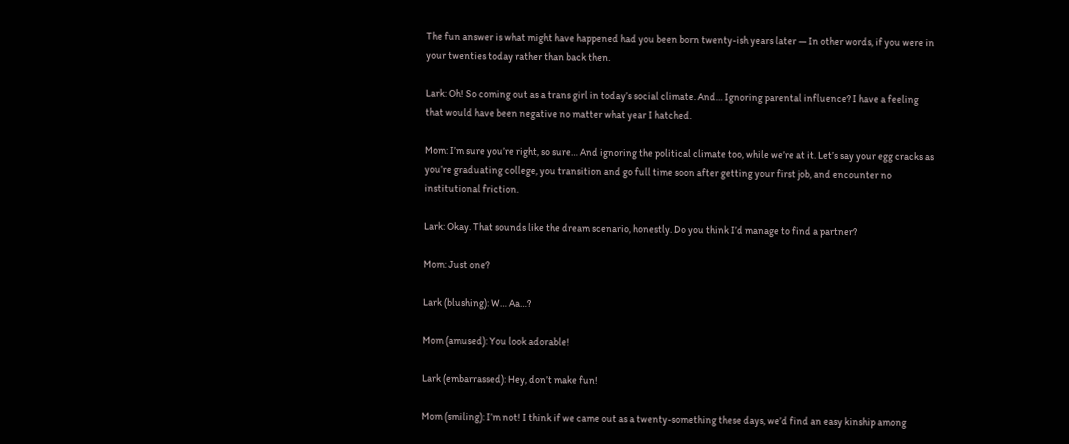The fun answer is what might have happened had you been born twenty-ish years later — In other words, if you were in your twenties today rather than back then.

Lark: Oh! So coming out as a trans girl in today’s social climate. And… Ignoring parental influence? I have a feeling that would have been negative no matter what year I hatched.

Mom: I’m sure you’re right, so sure… And ignoring the political climate too, while we’re at it. Let’s say your egg cracks as you’re graduating college, you transition and go full time soon after getting your first job, and encounter no institutional friction.

Lark: Okay. That sounds like the dream scenario, honestly. Do you think I’d manage to find a partner?

Mom: Just one?

Lark (blushing): W… Aa…?

Mom (amused): You look adorable!

Lark (embarrassed): Hey, don’t make fun!

Mom (smiling): I’m not! I think if we came out as a twenty-something these days, we’d find an easy kinship among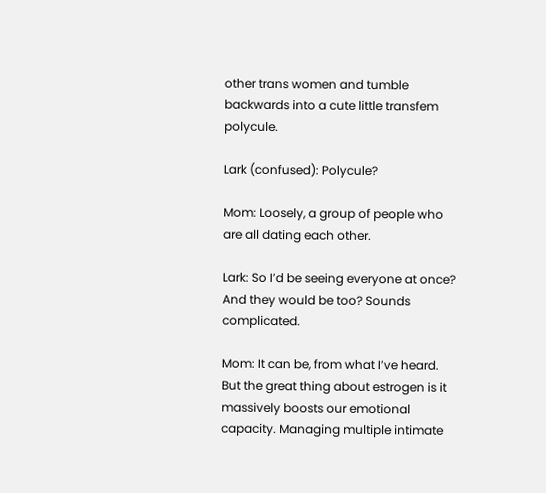other trans women and tumble backwards into a cute little transfem polycule.

Lark (confused): Polycule?

Mom: Loosely, a group of people who are all dating each other.

Lark: So I’d be seeing everyone at once? And they would be too? Sounds complicated.

Mom: It can be, from what I’ve heard. But the great thing about estrogen is it massively boosts our emotional capacity. Managing multiple intimate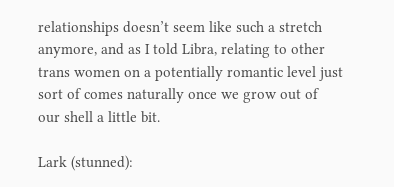relationships doesn’t seem like such a stretch anymore, and as I told Libra, relating to other trans women on a potentially romantic level just sort of comes naturally once we grow out of our shell a little bit.

Lark (stunned):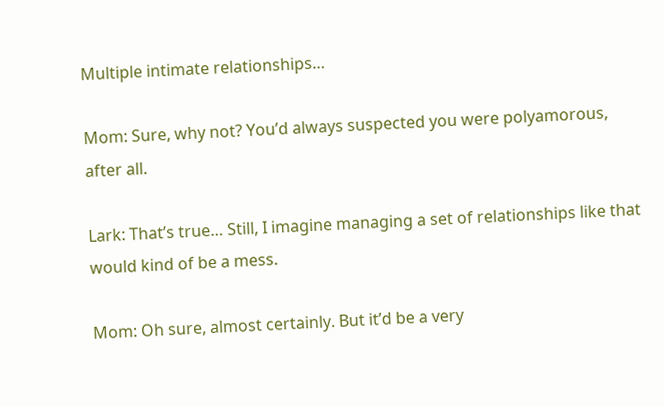Multiple intimate relationships…

Mom: Sure, why not? You’d always suspected you were polyamorous, after all.

Lark: That’s true… Still, I imagine managing a set of relationships like that would kind of be a mess.

Mom: Oh sure, almost certainly. But it’d be a very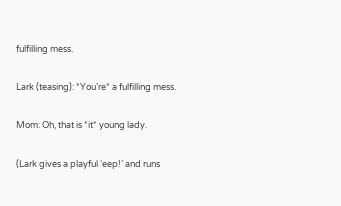fulfilling mess.

Lark (teasing): *You’re* a fulfilling mess.

Mom: Oh, that is *it* young lady.

(Lark gives a playful ‘eep!’ and runs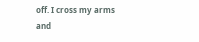off. I cross my arms and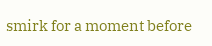smirk for a moment before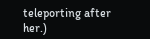teleporting after her.)